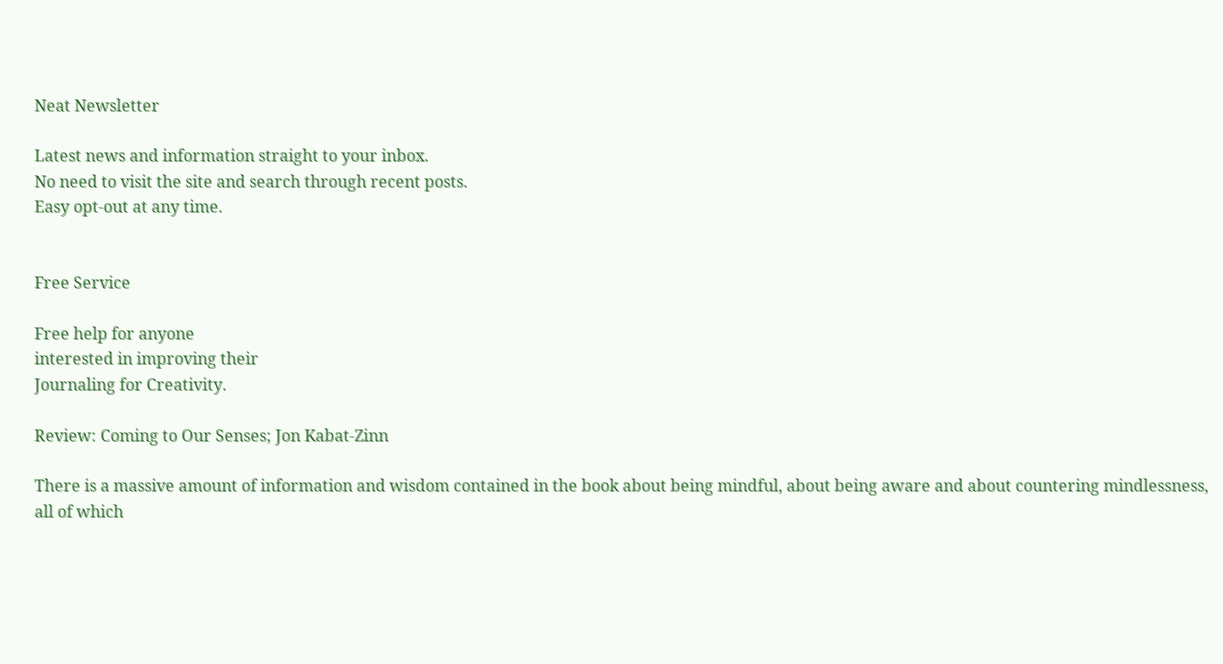Neat Newsletter

Latest news and information straight to your inbox.
No need to visit the site and search through recent posts.
Easy opt-out at any time.


Free Service

Free help for anyone
interested in improving their
Journaling for Creativity.

Review: Coming to Our Senses; Jon Kabat-Zinn

There is a massive amount of information and wisdom contained in the book about being mindful, about being aware and about countering mindlessness, all of which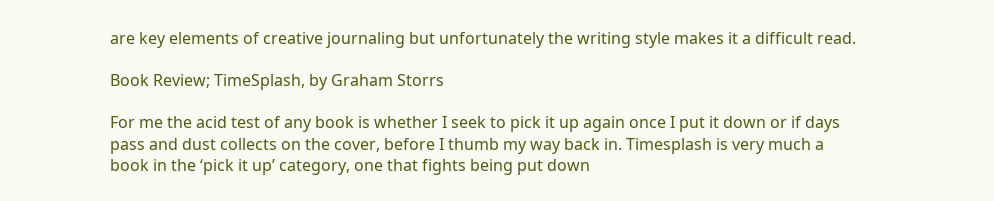are key elements of creative journaling but unfortunately the writing style makes it a difficult read.

Book Review; TimeSplash, by Graham Storrs

For me the acid test of any book is whether I seek to pick it up again once I put it down or if days pass and dust collects on the cover, before I thumb my way back in. Timesplash is very much a book in the ‘pick it up’ category, one that fights being put down